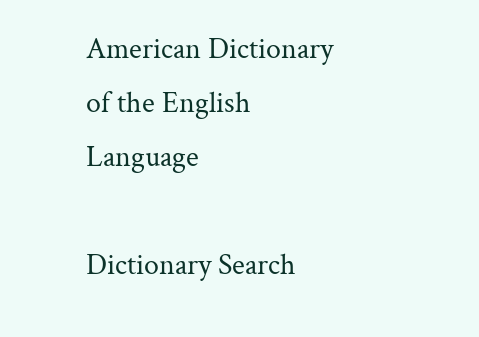American Dictionary of the English Language

Dictionary Search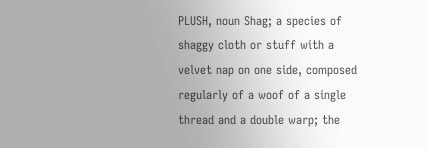PLUSH, noun Shag; a species of shaggy cloth or stuff with a velvet nap on one side, composed regularly of a woof of a single thread and a double warp; the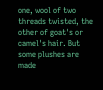one, wool of two threads twisted, the other of goat's or camel's hair. But some plushes are made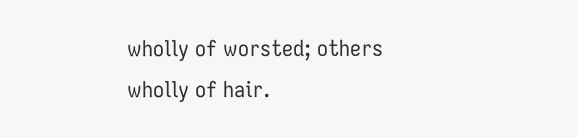wholly of worsted; others wholly of hair.